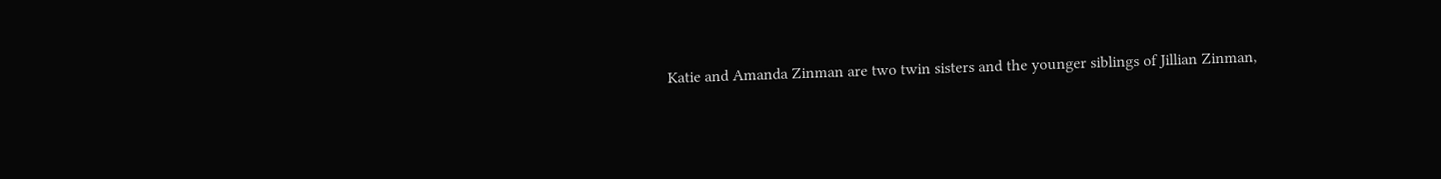Katie and Amanda Zinman are two twin sisters and the younger siblings of Jillian Zinman,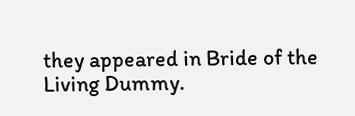they appeared in Bride of the Living Dummy.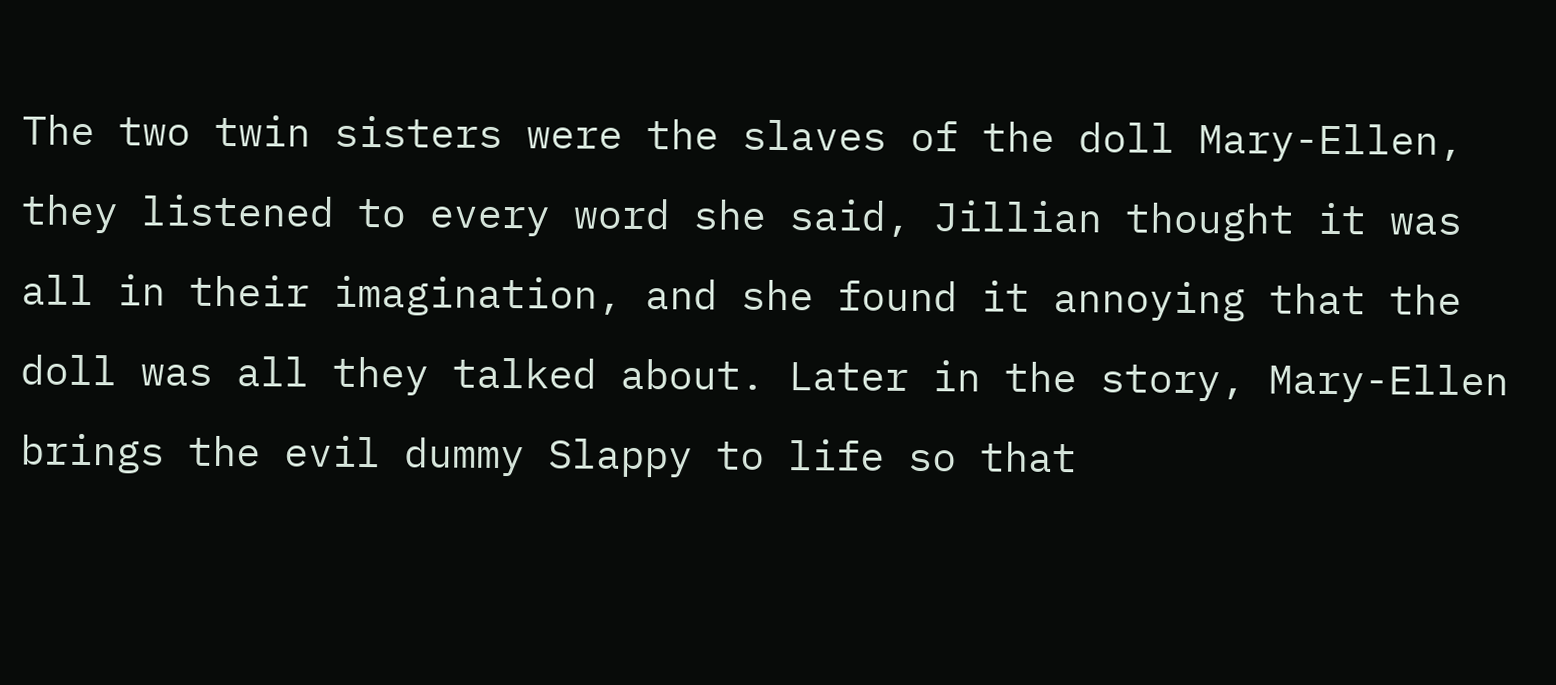The two twin sisters were the slaves of the doll Mary-Ellen, they listened to every word she said, Jillian thought it was all in their imagination, and she found it annoying that the doll was all they talked about. Later in the story, Mary-Ellen brings the evil dummy Slappy to life so that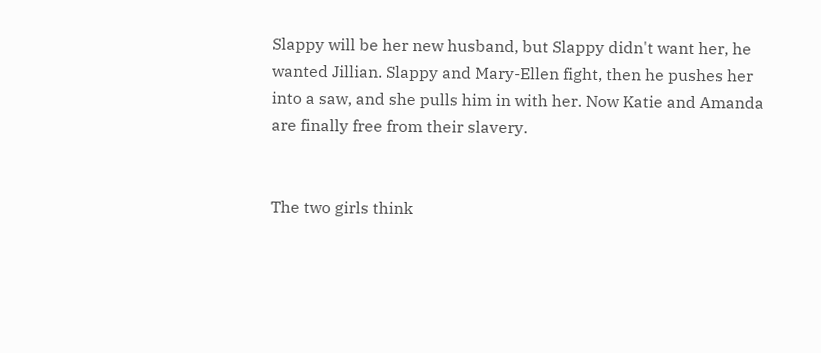Slappy will be her new husband, but Slappy didn't want her, he wanted Jillian. Slappy and Mary-Ellen fight, then he pushes her into a saw, and she pulls him in with her. Now Katie and Amanda are finally free from their slavery.


The two girls think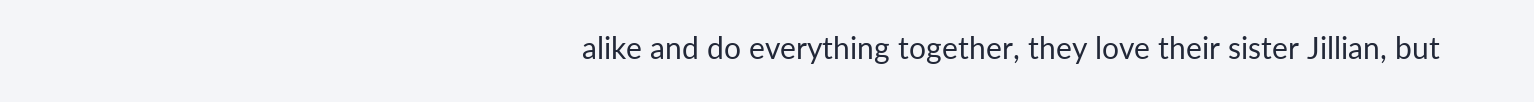alike and do everything together, they love their sister Jillian, but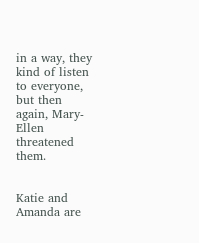in a way, they kind of listen to everyone, but then again, Mary-Ellen threatened them.


Katie and Amanda are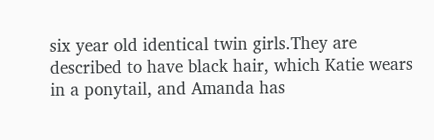six year old identical twin girls.They are described to have black hair, which Katie wears in a ponytail, and Amanda has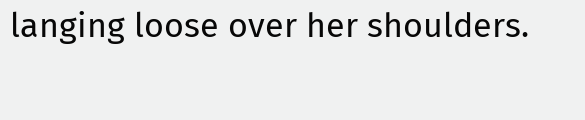langing loose over her shoulders.